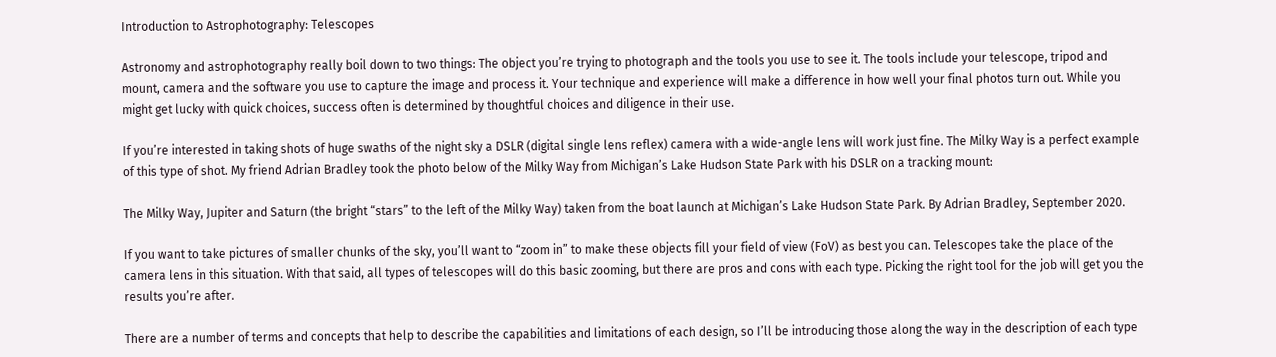Introduction to Astrophotography: Telescopes

Astronomy and astrophotography really boil down to two things: The object you’re trying to photograph and the tools you use to see it. The tools include your telescope, tripod and mount, camera and the software you use to capture the image and process it. Your technique and experience will make a difference in how well your final photos turn out. While you might get lucky with quick choices, success often is determined by thoughtful choices and diligence in their use.

If you’re interested in taking shots of huge swaths of the night sky a DSLR (digital single lens reflex) camera with a wide-angle lens will work just fine. The Milky Way is a perfect example of this type of shot. My friend Adrian Bradley took the photo below of the Milky Way from Michigan’s Lake Hudson State Park with his DSLR on a tracking mount:

The Milky Way, Jupiter and Saturn (the bright “stars” to the left of the Milky Way) taken from the boat launch at Michigan’s Lake Hudson State Park. By Adrian Bradley, September 2020.

If you want to take pictures of smaller chunks of the sky, you’ll want to “zoom in” to make these objects fill your field of view (FoV) as best you can. Telescopes take the place of the camera lens in this situation. With that said, all types of telescopes will do this basic zooming, but there are pros and cons with each type. Picking the right tool for the job will get you the results you’re after.

There are a number of terms and concepts that help to describe the capabilities and limitations of each design, so I’ll be introducing those along the way in the description of each type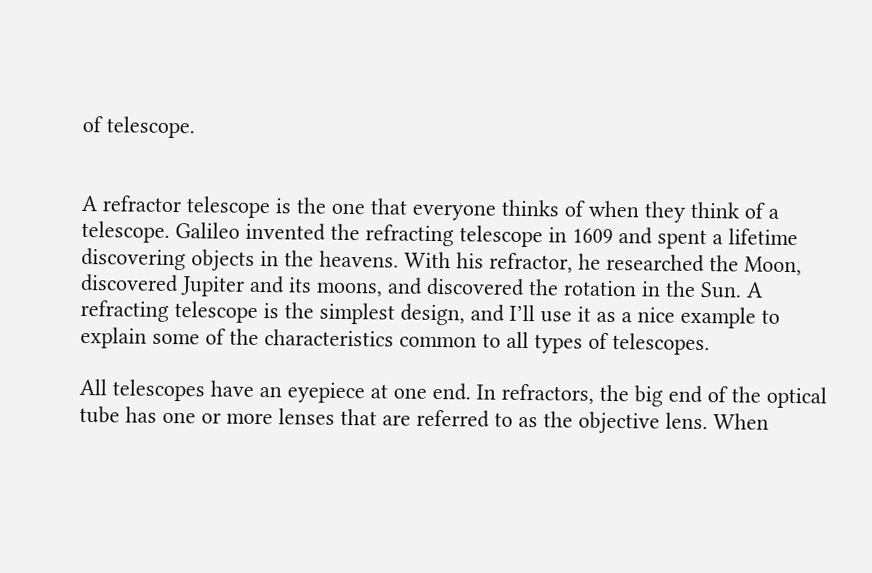of telescope.


A refractor telescope is the one that everyone thinks of when they think of a telescope. Galileo invented the refracting telescope in 1609 and spent a lifetime discovering objects in the heavens. With his refractor, he researched the Moon, discovered Jupiter and its moons, and discovered the rotation in the Sun. A refracting telescope is the simplest design, and I’ll use it as a nice example to explain some of the characteristics common to all types of telescopes.

All telescopes have an eyepiece at one end. In refractors, the big end of the optical tube has one or more lenses that are referred to as the objective lens. When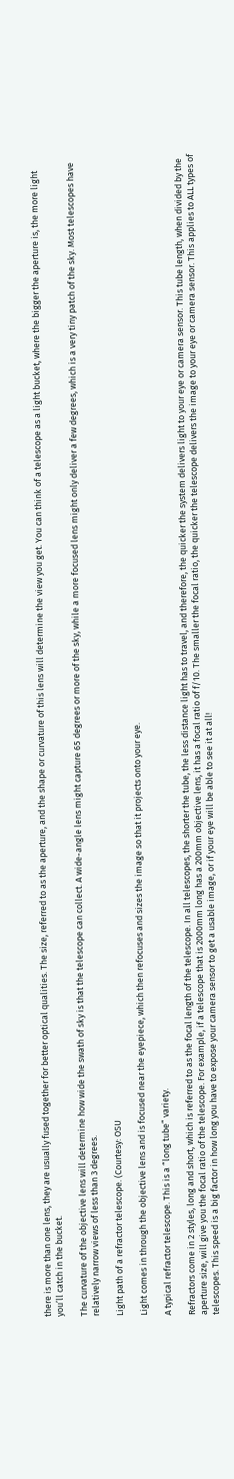there is more than one lens, they are usually fused together for better optical qualities. The size, referred to as the aperture, and the shape or curvature of this lens will determine the view you get. You can think of a telescope as a light bucket, where the bigger the aperture is, the more light you’ll catch in the bucket.

The curvature of the objective lens will determine how wide the swath of sky is that the telescope can collect. A wide-angle lens might capture 65 degrees or more of the sky, while a more focused lens might only deliver a few degrees, which is a very tiny patch of the sky. Most telescopes have relatively narrow views of less than 3 degrees.

Light path of a refractor telescope. (Courtesy: OSU

Light comes in through the objective lens and is focused near the eyepiece, which then refocuses and sizes the image so that it projects onto your eye.

A typical refractor telescope. This is a “long tube” variety.

Refractors come in 2 styles, long and short, which is referred to as the focal length of the telescope. In all telescopes, the shorter the tube, the less distance light has to travel, and therefore, the quicker the system delivers light to your eye or camera sensor. This tube length, when divided by the aperture size, will give you the focal ratio of the telescope. For example, if a telescope that is 2000mm long has a 200mm objective lens, it has a focal ratio of f/10. The smaller the focal ratio, the quicker the telescope delivers the image to your eye or camera sensor. This applies to ALL types of telescopes. This speed is a big factor in how long you have to expose your camera sensor to get a usable image, or if your eye will be able to see it at all!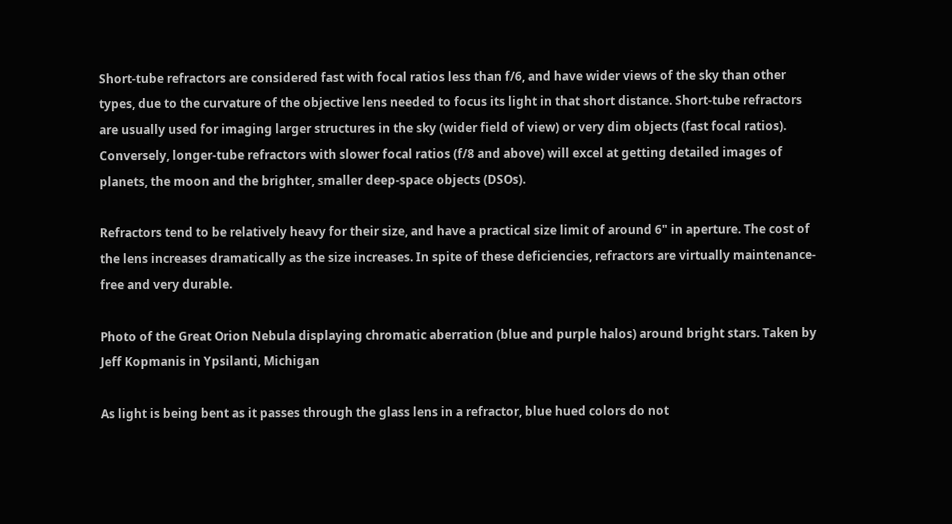Short-tube refractors are considered fast with focal ratios less than f/6, and have wider views of the sky than other types, due to the curvature of the objective lens needed to focus its light in that short distance. Short-tube refractors are usually used for imaging larger structures in the sky (wider field of view) or very dim objects (fast focal ratios). Conversely, longer-tube refractors with slower focal ratios (f/8 and above) will excel at getting detailed images of planets, the moon and the brighter, smaller deep-space objects (DSOs).

Refractors tend to be relatively heavy for their size, and have a practical size limit of around 6" in aperture. The cost of the lens increases dramatically as the size increases. In spite of these deficiencies, refractors are virtually maintenance-free and very durable.

Photo of the Great Orion Nebula displaying chromatic aberration (blue and purple halos) around bright stars. Taken by Jeff Kopmanis in Ypsilanti, Michigan

As light is being bent as it passes through the glass lens in a refractor, blue hued colors do not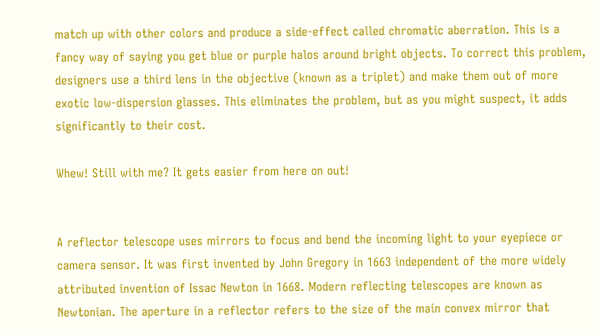match up with other colors and produce a side-effect called chromatic aberration. This is a fancy way of saying you get blue or purple halos around bright objects. To correct this problem, designers use a third lens in the objective (known as a triplet) and make them out of more exotic low-dispersion glasses. This eliminates the problem, but as you might suspect, it adds significantly to their cost.

Whew! Still with me? It gets easier from here on out!


A reflector telescope uses mirrors to focus and bend the incoming light to your eyepiece or camera sensor. It was first invented by John Gregory in 1663 independent of the more widely attributed invention of Issac Newton in 1668. Modern reflecting telescopes are known as Newtonian. The aperture in a reflector refers to the size of the main convex mirror that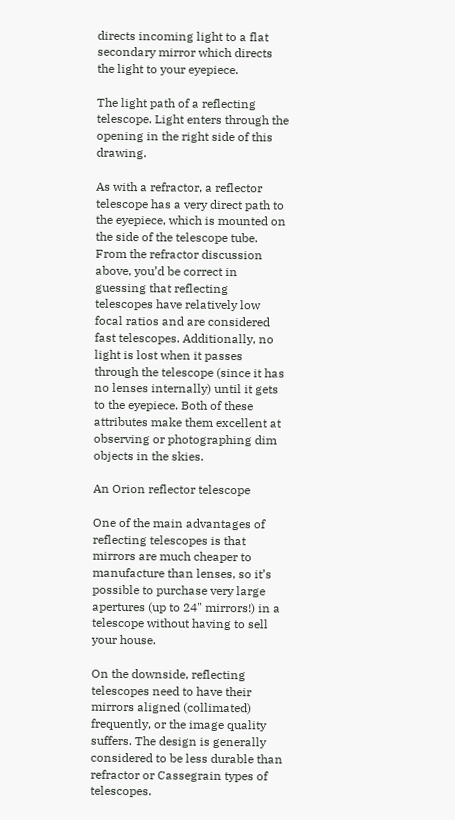directs incoming light to a flat secondary mirror which directs the light to your eyepiece.

The light path of a reflecting telescope. Light enters through the opening in the right side of this drawing.

As with a refractor, a reflector telescope has a very direct path to the eyepiece, which is mounted on the side of the telescope tube. From the refractor discussion above, you’d be correct in guessing that reflecting telescopes have relatively low focal ratios and are considered fast telescopes. Additionally, no light is lost when it passes through the telescope (since it has no lenses internally) until it gets to the eyepiece. Both of these attributes make them excellent at observing or photographing dim objects in the skies.

An Orion reflector telescope

One of the main advantages of reflecting telescopes is that mirrors are much cheaper to manufacture than lenses, so it’s possible to purchase very large apertures (up to 24" mirrors!) in a telescope without having to sell your house.

On the downside, reflecting telescopes need to have their mirrors aligned (collimated) frequently, or the image quality suffers. The design is generally considered to be less durable than refractor or Cassegrain types of telescopes.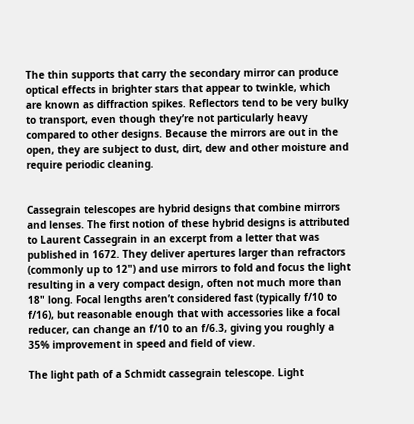The thin supports that carry the secondary mirror can produce optical effects in brighter stars that appear to twinkle, which are known as diffraction spikes. Reflectors tend to be very bulky to transport, even though they’re not particularly heavy compared to other designs. Because the mirrors are out in the open, they are subject to dust, dirt, dew and other moisture and require periodic cleaning.


Cassegrain telescopes are hybrid designs that combine mirrors and lenses. The first notion of these hybrid designs is attributed to Laurent Cassegrain in an excerpt from a letter that was published in 1672. They deliver apertures larger than refractors (commonly up to 12") and use mirrors to fold and focus the light resulting in a very compact design, often not much more than 18" long. Focal lengths aren’t considered fast (typically f/10 to f/16), but reasonable enough that with accessories like a focal reducer, can change an f/10 to an f/6.3, giving you roughly a 35% improvement in speed and field of view.

The light path of a Schmidt cassegrain telescope. Light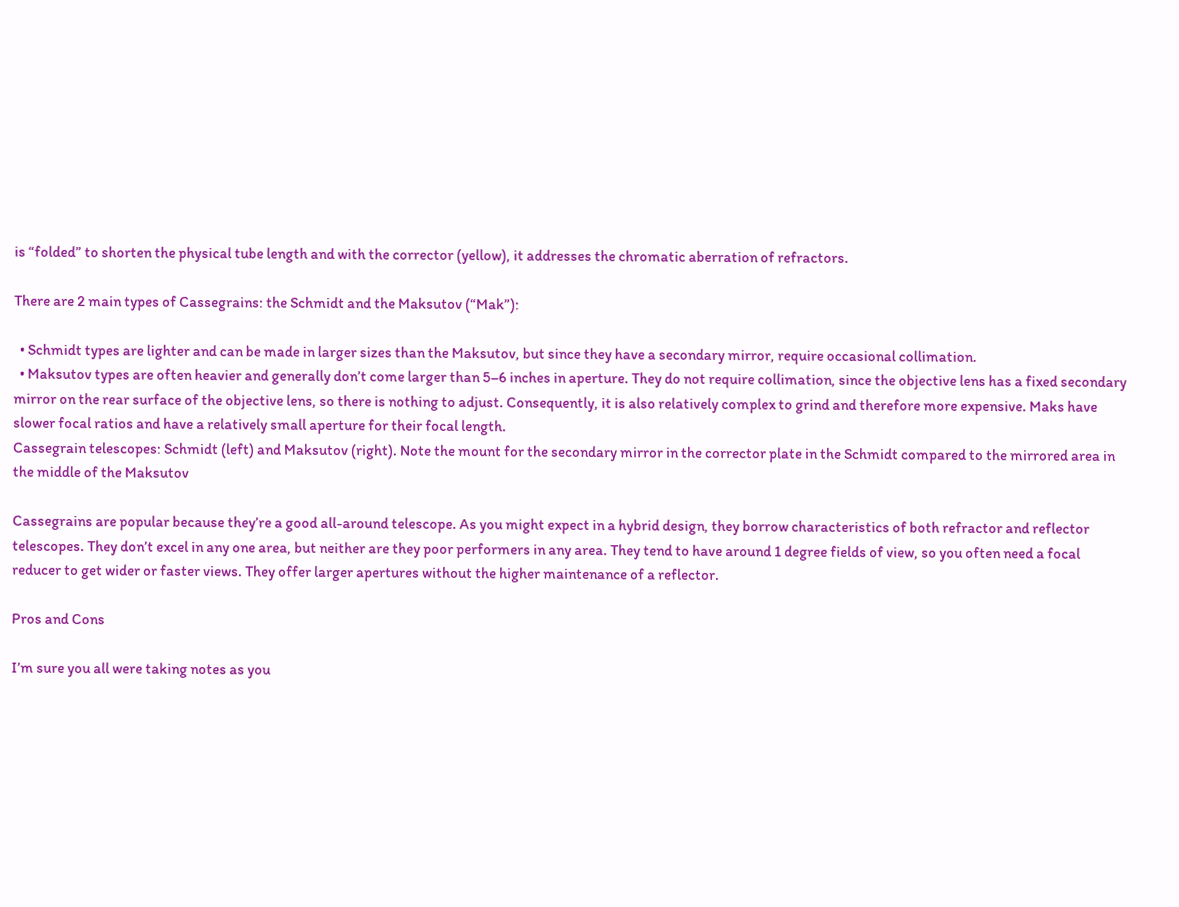is “folded” to shorten the physical tube length and with the corrector (yellow), it addresses the chromatic aberration of refractors.

There are 2 main types of Cassegrains: the Schmidt and the Maksutov (“Mak”):

  • Schmidt types are lighter and can be made in larger sizes than the Maksutov, but since they have a secondary mirror, require occasional collimation.
  • Maksutov types are often heavier and generally don’t come larger than 5–6 inches in aperture. They do not require collimation, since the objective lens has a fixed secondary mirror on the rear surface of the objective lens, so there is nothing to adjust. Consequently, it is also relatively complex to grind and therefore more expensive. Maks have slower focal ratios and have a relatively small aperture for their focal length.
Cassegrain telescopes: Schmidt (left) and Maksutov (right). Note the mount for the secondary mirror in the corrector plate in the Schmidt compared to the mirrored area in the middle of the Maksutov

Cassegrains are popular because they’re a good all-around telescope. As you might expect in a hybrid design, they borrow characteristics of both refractor and reflector telescopes. They don’t excel in any one area, but neither are they poor performers in any area. They tend to have around 1 degree fields of view, so you often need a focal reducer to get wider or faster views. They offer larger apertures without the higher maintenance of a reflector.

Pros and Cons

I’m sure you all were taking notes as you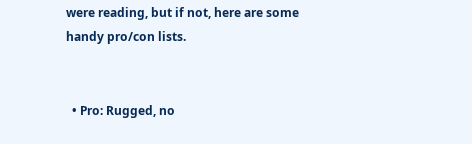were reading, but if not, here are some handy pro/con lists.


  • Pro: Rugged, no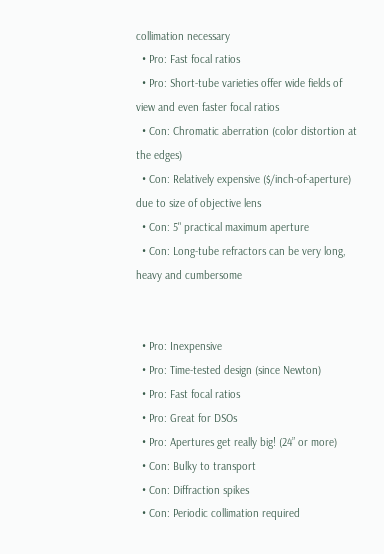collimation necessary
  • Pro: Fast focal ratios
  • Pro: Short-tube varieties offer wide fields of view and even faster focal ratios
  • Con: Chromatic aberration (color distortion at the edges)
  • Con: Relatively expensive ($/inch-of-aperture) due to size of objective lens
  • Con: 5" practical maximum aperture
  • Con: Long-tube refractors can be very long, heavy and cumbersome


  • Pro: Inexpensive
  • Pro: Time-tested design (since Newton)
  • Pro: Fast focal ratios
  • Pro: Great for DSOs
  • Pro: Apertures get really big! (24” or more)
  • Con: Bulky to transport
  • Con: Diffraction spikes
  • Con: Periodic collimation required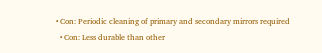• Con: Periodic cleaning of primary and secondary mirrors required
  • Con: Less durable than other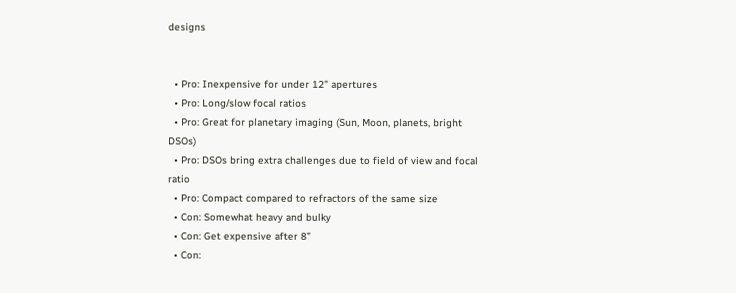designs


  • Pro: Inexpensive for under 12” apertures
  • Pro: Long/slow focal ratios
  • Pro: Great for planetary imaging (Sun, Moon, planets, bright DSOs)
  • Pro: DSOs bring extra challenges due to field of view and focal ratio
  • Pro: Compact compared to refractors of the same size
  • Con: Somewhat heavy and bulky
  • Con: Get expensive after 8”
  • Con: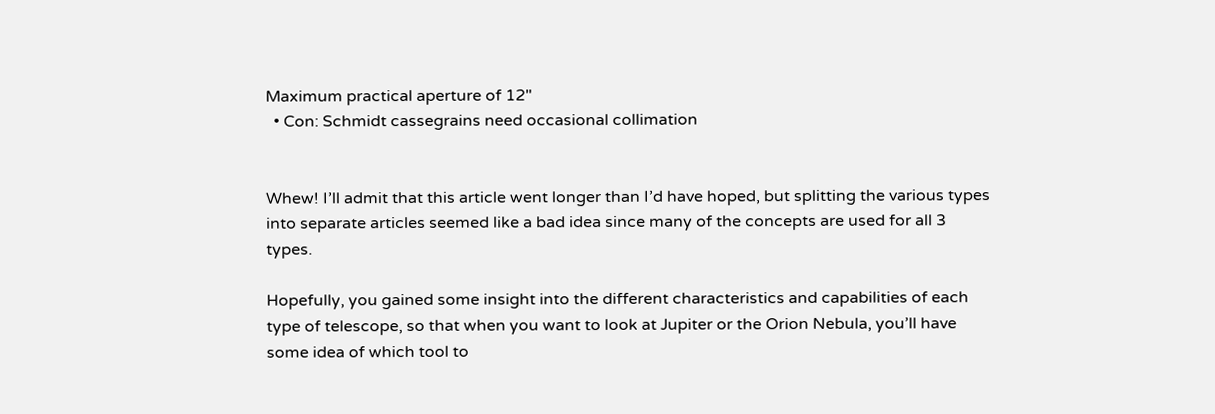Maximum practical aperture of 12"
  • Con: Schmidt cassegrains need occasional collimation


Whew! I’ll admit that this article went longer than I’d have hoped, but splitting the various types into separate articles seemed like a bad idea since many of the concepts are used for all 3 types.

Hopefully, you gained some insight into the different characteristics and capabilities of each type of telescope, so that when you want to look at Jupiter or the Orion Nebula, you’ll have some idea of which tool to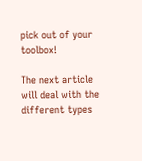pick out of your toolbox!

The next article will deal with the different types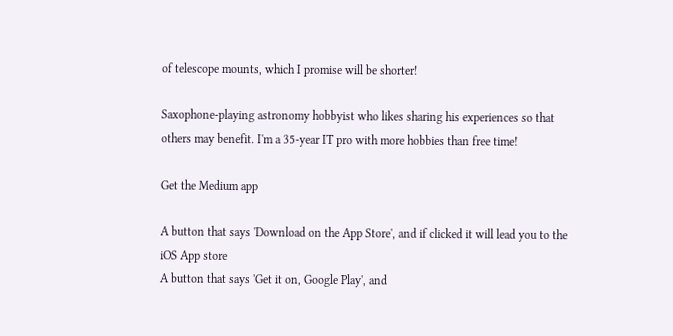of telescope mounts, which I promise will be shorter!

Saxophone-playing astronomy hobbyist who likes sharing his experiences so that others may benefit. I'm a 35-year IT pro with more hobbies than free time!

Get the Medium app

A button that says 'Download on the App Store', and if clicked it will lead you to the iOS App store
A button that says 'Get it on, Google Play', and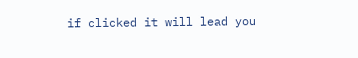if clicked it will lead you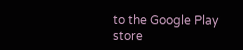to the Google Play store